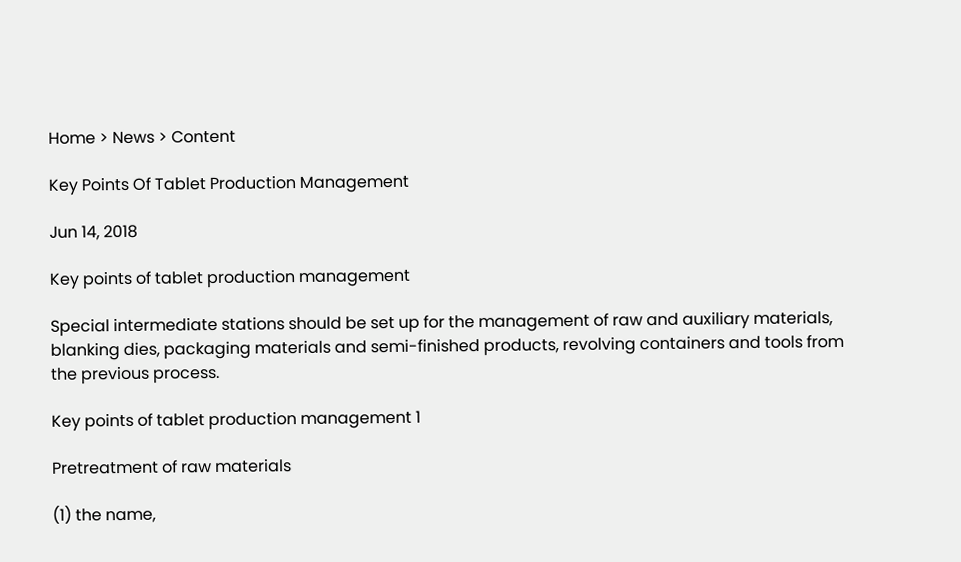Home > News > Content

Key Points Of Tablet Production Management

Jun 14, 2018

Key points of tablet production management

Special intermediate stations should be set up for the management of raw and auxiliary materials, blanking dies, packaging materials and semi-finished products, revolving containers and tools from the previous process.

Key points of tablet production management 1

Pretreatment of raw materials

(1) the name,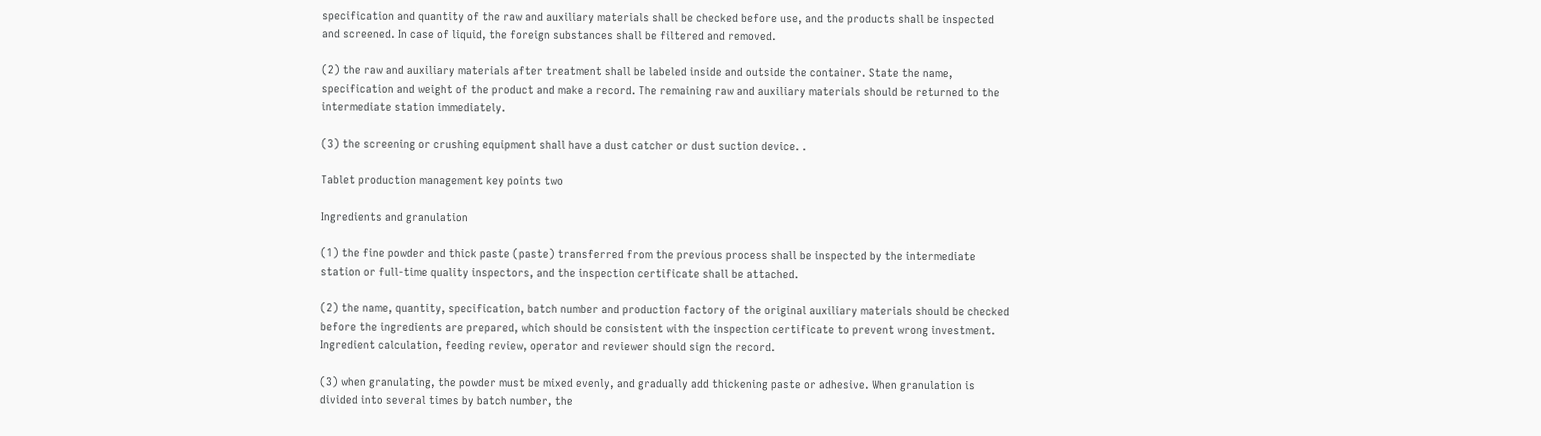specification and quantity of the raw and auxiliary materials shall be checked before use, and the products shall be inspected and screened. In case of liquid, the foreign substances shall be filtered and removed.

(2) the raw and auxiliary materials after treatment shall be labeled inside and outside the container. State the name, specification and weight of the product and make a record. The remaining raw and auxiliary materials should be returned to the intermediate station immediately.

(3) the screening or crushing equipment shall have a dust catcher or dust suction device. .

Tablet production management key points two

Ingredients and granulation

(1) the fine powder and thick paste (paste) transferred from the previous process shall be inspected by the intermediate station or full-time quality inspectors, and the inspection certificate shall be attached.

(2) the name, quantity, specification, batch number and production factory of the original auxiliary materials should be checked before the ingredients are prepared, which should be consistent with the inspection certificate to prevent wrong investment. Ingredient calculation, feeding review, operator and reviewer should sign the record.

(3) when granulating, the powder must be mixed evenly, and gradually add thickening paste or adhesive. When granulation is divided into several times by batch number, the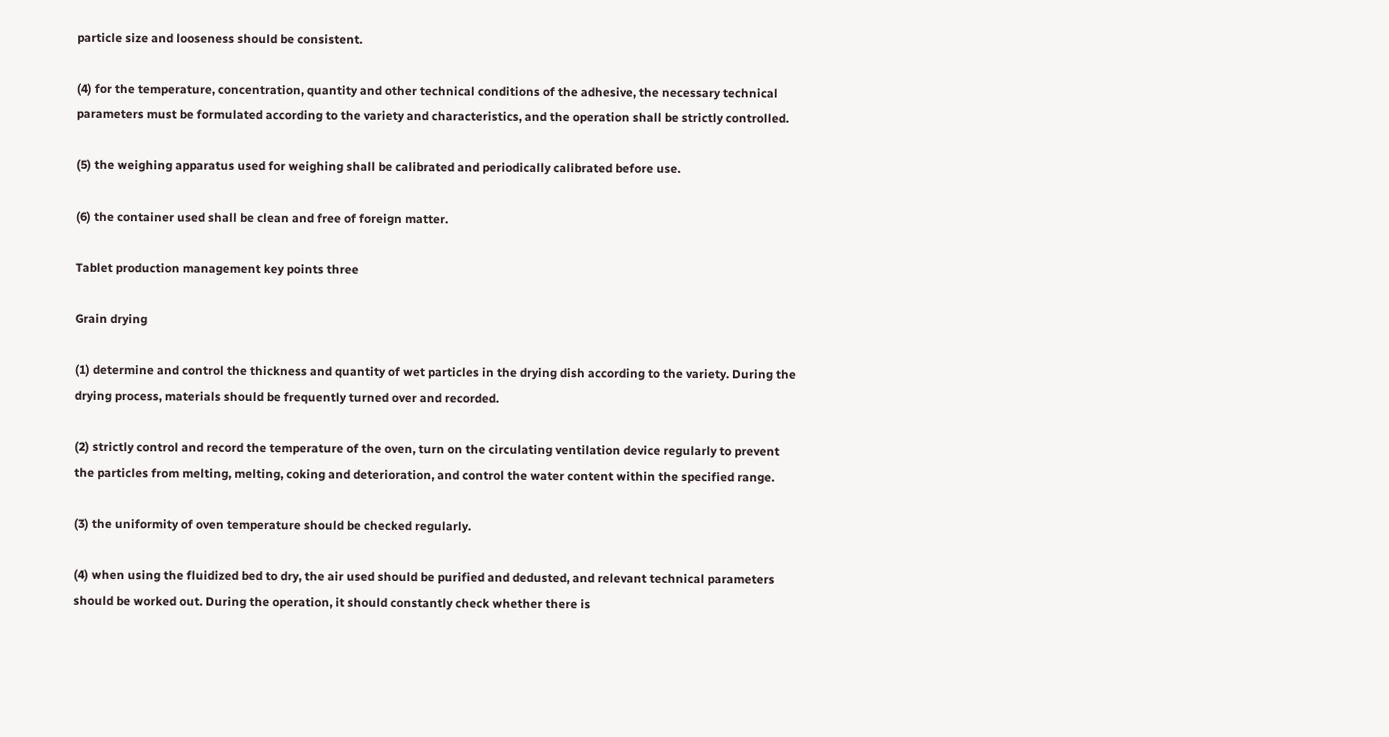particle size and looseness should be consistent.

(4) for the temperature, concentration, quantity and other technical conditions of the adhesive, the necessary technical parameters must be formulated according to the variety and characteristics, and the operation shall be strictly controlled.

(5) the weighing apparatus used for weighing shall be calibrated and periodically calibrated before use.

(6) the container used shall be clean and free of foreign matter.

Tablet production management key points three

Grain drying

(1) determine and control the thickness and quantity of wet particles in the drying dish according to the variety. During the drying process, materials should be frequently turned over and recorded.

(2) strictly control and record the temperature of the oven, turn on the circulating ventilation device regularly to prevent the particles from melting, melting, coking and deterioration, and control the water content within the specified range.

(3) the uniformity of oven temperature should be checked regularly.

(4) when using the fluidized bed to dry, the air used should be purified and dedusted, and relevant technical parameters should be worked out. During the operation, it should constantly check whether there is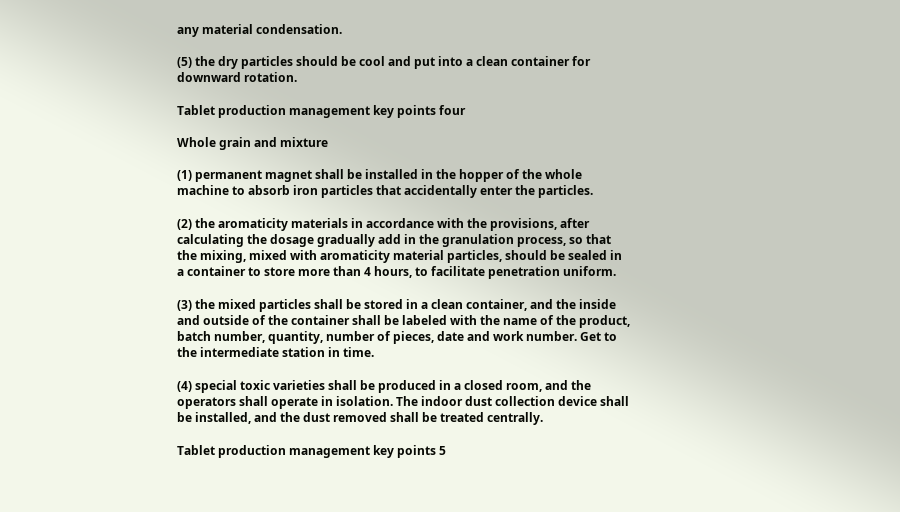any material condensation.

(5) the dry particles should be cool and put into a clean container for downward rotation.

Tablet production management key points four

Whole grain and mixture

(1) permanent magnet shall be installed in the hopper of the whole machine to absorb iron particles that accidentally enter the particles.

(2) the aromaticity materials in accordance with the provisions, after calculating the dosage gradually add in the granulation process, so that the mixing, mixed with aromaticity material particles, should be sealed in a container to store more than 4 hours, to facilitate penetration uniform.

(3) the mixed particles shall be stored in a clean container, and the inside and outside of the container shall be labeled with the name of the product, batch number, quantity, number of pieces, date and work number. Get to the intermediate station in time.

(4) special toxic varieties shall be produced in a closed room, and the operators shall operate in isolation. The indoor dust collection device shall be installed, and the dust removed shall be treated centrally.

Tablet production management key points 5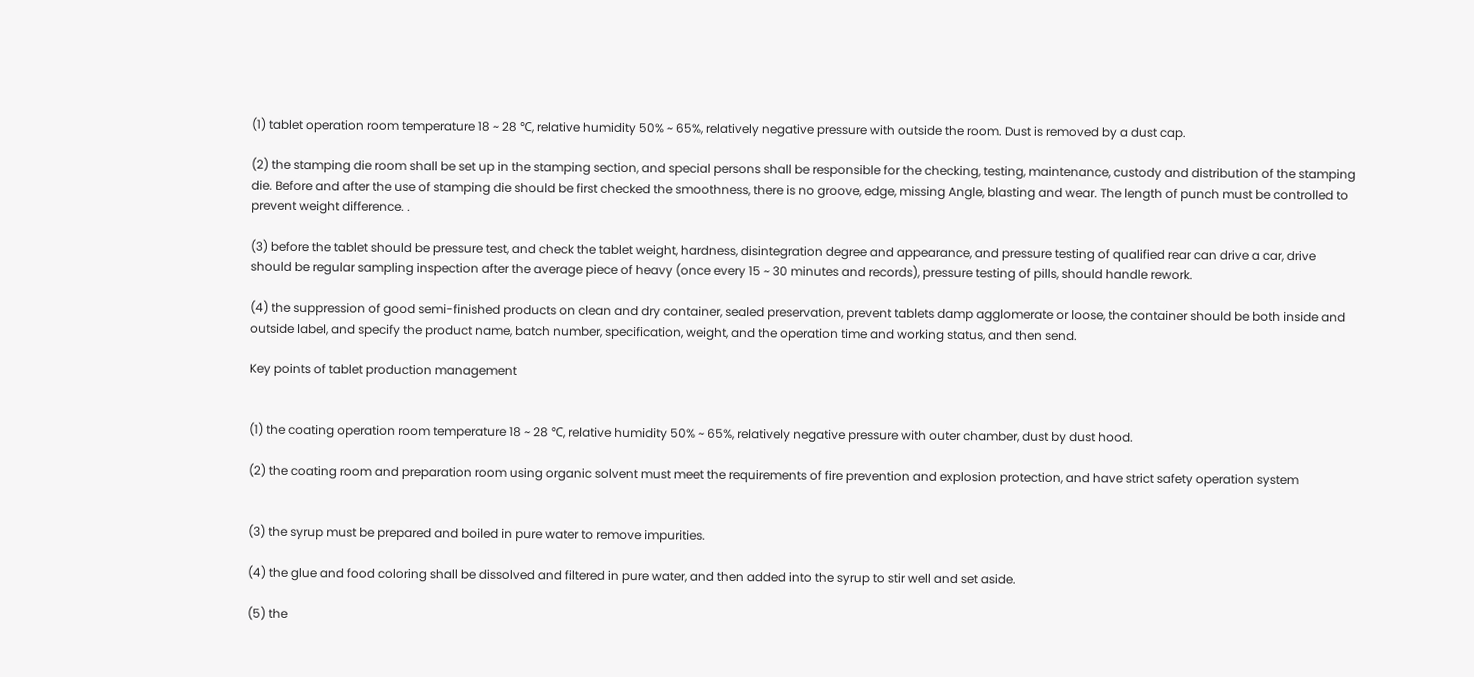(1) tablet operation room temperature 18 ~ 28 ℃, relative humidity 50% ~ 65%, relatively negative pressure with outside the room. Dust is removed by a dust cap.

(2) the stamping die room shall be set up in the stamping section, and special persons shall be responsible for the checking, testing, maintenance, custody and distribution of the stamping die. Before and after the use of stamping die should be first checked the smoothness, there is no groove, edge, missing Angle, blasting and wear. The length of punch must be controlled to prevent weight difference. .

(3) before the tablet should be pressure test, and check the tablet weight, hardness, disintegration degree and appearance, and pressure testing of qualified rear can drive a car, drive should be regular sampling inspection after the average piece of heavy (once every 15 ~ 30 minutes and records), pressure testing of pills, should handle rework.

(4) the suppression of good semi-finished products on clean and dry container, sealed preservation, prevent tablets damp agglomerate or loose, the container should be both inside and outside label, and specify the product name, batch number, specification, weight, and the operation time and working status, and then send.

Key points of tablet production management


(1) the coating operation room temperature 18 ~ 28 ℃, relative humidity 50% ~ 65%, relatively negative pressure with outer chamber, dust by dust hood.

(2) the coating room and preparation room using organic solvent must meet the requirements of fire prevention and explosion protection, and have strict safety operation system


(3) the syrup must be prepared and boiled in pure water to remove impurities.

(4) the glue and food coloring shall be dissolved and filtered in pure water, and then added into the syrup to stir well and set aside.

(5) the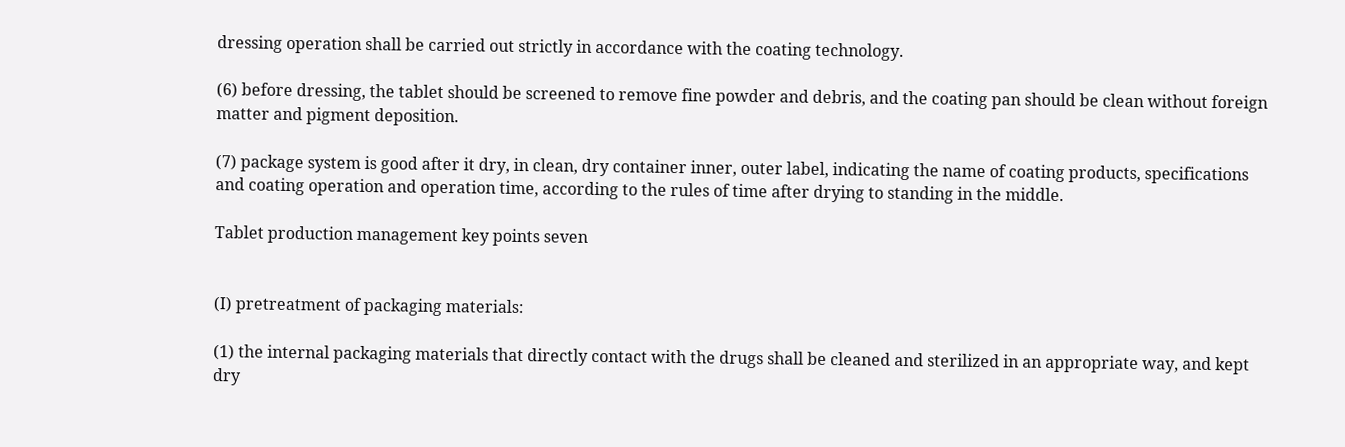dressing operation shall be carried out strictly in accordance with the coating technology.

(6) before dressing, the tablet should be screened to remove fine powder and debris, and the coating pan should be clean without foreign matter and pigment deposition.

(7) package system is good after it dry, in clean, dry container inner, outer label, indicating the name of coating products, specifications and coating operation and operation time, according to the rules of time after drying to standing in the middle.

Tablet production management key points seven


(I) pretreatment of packaging materials:

(1) the internal packaging materials that directly contact with the drugs shall be cleaned and sterilized in an appropriate way, and kept dry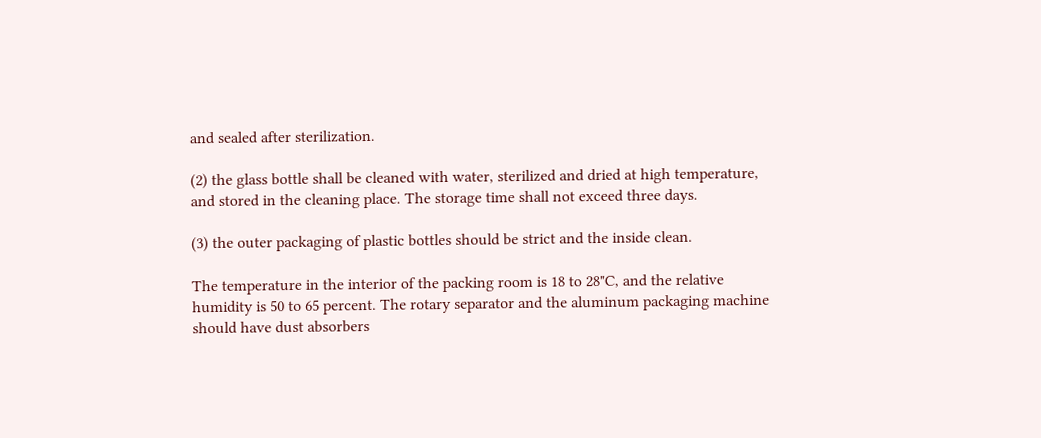and sealed after sterilization.

(2) the glass bottle shall be cleaned with water, sterilized and dried at high temperature, and stored in the cleaning place. The storage time shall not exceed three days.

(3) the outer packaging of plastic bottles should be strict and the inside clean.

The temperature in the interior of the packing room is 18 to 28"C, and the relative humidity is 50 to 65 percent. The rotary separator and the aluminum packaging machine should have dust absorbers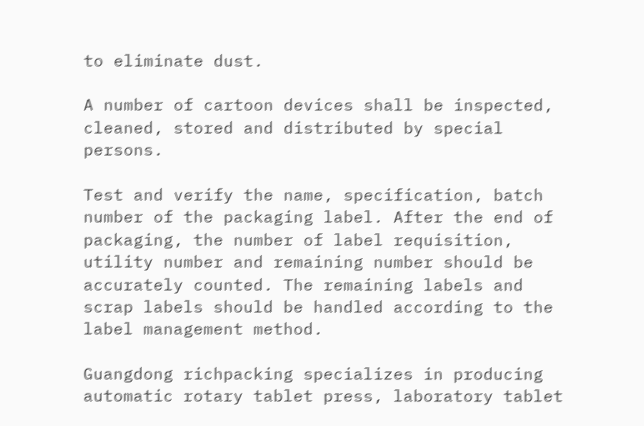to eliminate dust.

A number of cartoon devices shall be inspected, cleaned, stored and distributed by special persons.

Test and verify the name, specification, batch number of the packaging label. After the end of packaging, the number of label requisition, utility number and remaining number should be accurately counted. The remaining labels and scrap labels should be handled according to the label management method.

Guangdong richpacking specializes in producing automatic rotary tablet press, laboratory tablet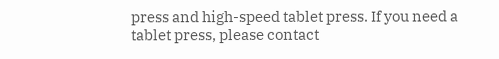press and high-speed tablet press. If you need a tablet press, please contact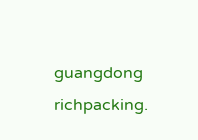guangdong richpacking.